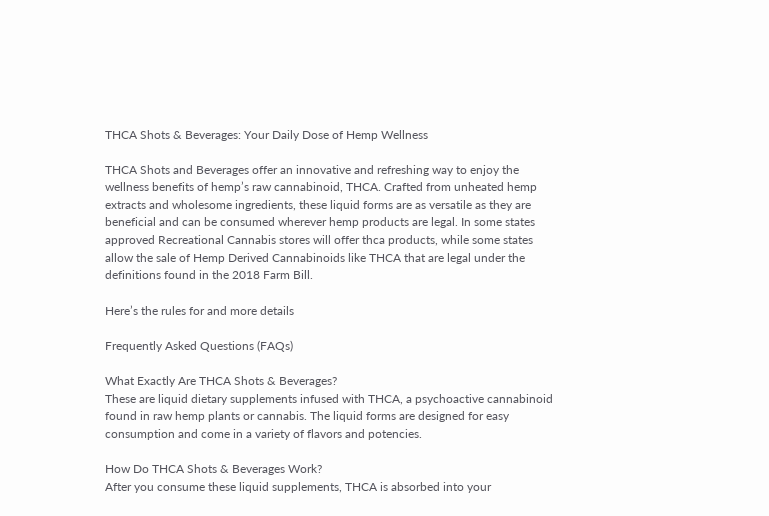THCA Shots & Beverages: Your Daily Dose of Hemp Wellness

THCA Shots and Beverages offer an innovative and refreshing way to enjoy the wellness benefits of hemp’s raw cannabinoid, THCA. Crafted from unheated hemp extracts and wholesome ingredients, these liquid forms are as versatile as they are beneficial and can be consumed wherever hemp products are legal. In some states approved Recreational Cannabis stores will offer thca products, while some states allow the sale of Hemp Derived Cannabinoids like THCA that are legal under the definitions found in the 2018 Farm Bill.

Here’s the rules for and more details

Frequently Asked Questions (FAQs)

What Exactly Are THCA Shots & Beverages?
These are liquid dietary supplements infused with THCA, a psychoactive cannabinoid found in raw hemp plants or cannabis. The liquid forms are designed for easy consumption and come in a variety of flavors and potencies.

How Do THCA Shots & Beverages Work?
After you consume these liquid supplements, THCA is absorbed into your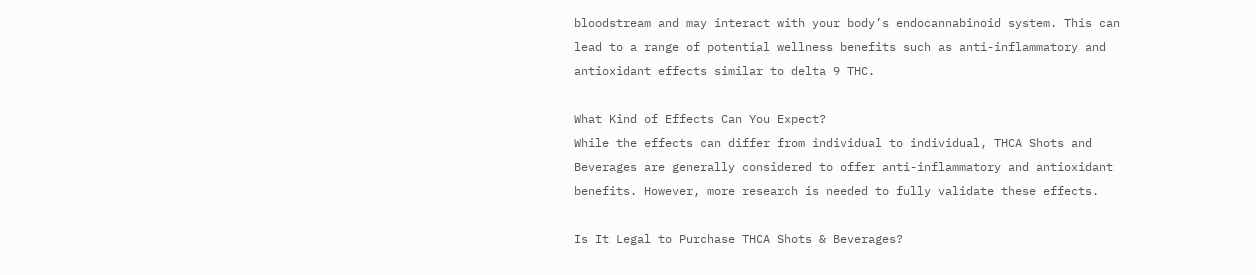bloodstream and may interact with your body’s endocannabinoid system. This can lead to a range of potential wellness benefits such as anti-inflammatory and antioxidant effects similar to delta 9 THC.

What Kind of Effects Can You Expect?
While the effects can differ from individual to individual, THCA Shots and Beverages are generally considered to offer anti-inflammatory and antioxidant benefits. However, more research is needed to fully validate these effects.

Is It Legal to Purchase THCA Shots & Beverages?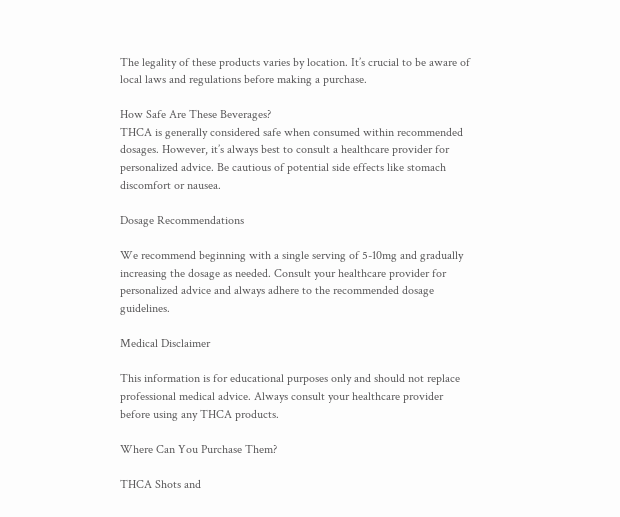The legality of these products varies by location. It’s crucial to be aware of local laws and regulations before making a purchase.

How Safe Are These Beverages?
THCA is generally considered safe when consumed within recommended dosages. However, it’s always best to consult a healthcare provider for personalized advice. Be cautious of potential side effects like stomach discomfort or nausea.

Dosage Recommendations

We recommend beginning with a single serving of 5-10mg and gradually increasing the dosage as needed. Consult your healthcare provider for personalized advice and always adhere to the recommended dosage guidelines.

Medical Disclaimer

This information is for educational purposes only and should not replace professional medical advice. Always consult your healthcare provider before using any THCA products.

Where Can You Purchase Them?

THCA Shots and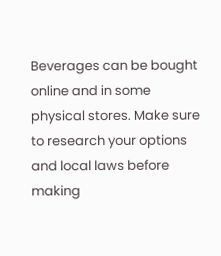Beverages can be bought online and in some physical stores. Make sure to research your options and local laws before making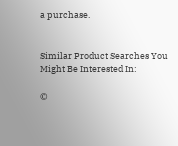a purchase.


Similar Product Searches You Might Be Interested In:

©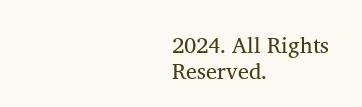2024. All Rights Reserved.